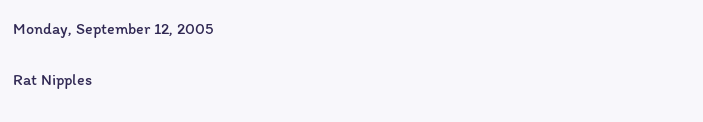Monday, September 12, 2005

Rat Nipples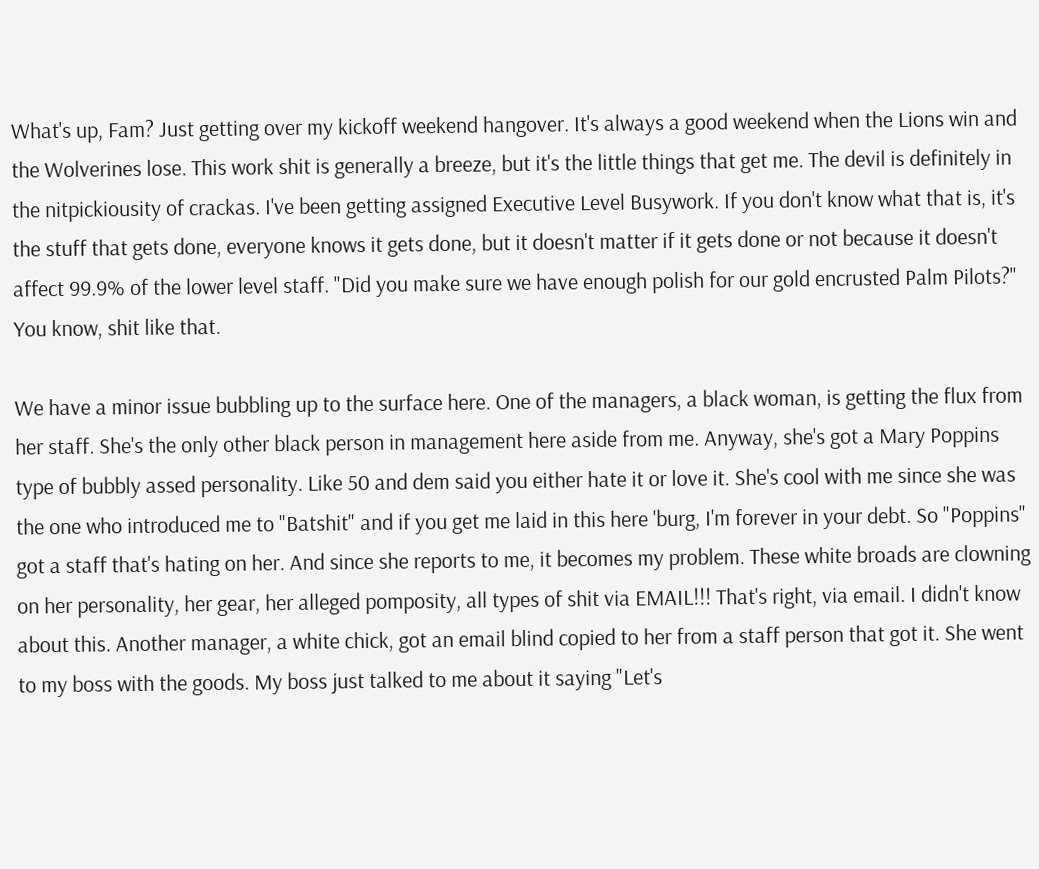What's up, Fam? Just getting over my kickoff weekend hangover. It's always a good weekend when the Lions win and the Wolverines lose. This work shit is generally a breeze, but it's the little things that get me. The devil is definitely in the nitpickiousity of crackas. I've been getting assigned Executive Level Busywork. If you don't know what that is, it's the stuff that gets done, everyone knows it gets done, but it doesn't matter if it gets done or not because it doesn't affect 99.9% of the lower level staff. "Did you make sure we have enough polish for our gold encrusted Palm Pilots?" You know, shit like that.

We have a minor issue bubbling up to the surface here. One of the managers, a black woman, is getting the flux from her staff. She's the only other black person in management here aside from me. Anyway, she's got a Mary Poppins type of bubbly assed personality. Like 50 and dem said you either hate it or love it. She's cool with me since she was the one who introduced me to "Batshit" and if you get me laid in this here 'burg, I'm forever in your debt. So "Poppins" got a staff that's hating on her. And since she reports to me, it becomes my problem. These white broads are clowning on her personality, her gear, her alleged pomposity, all types of shit via EMAIL!!! That's right, via email. I didn't know about this. Another manager, a white chick, got an email blind copied to her from a staff person that got it. She went to my boss with the goods. My boss just talked to me about it saying "Let's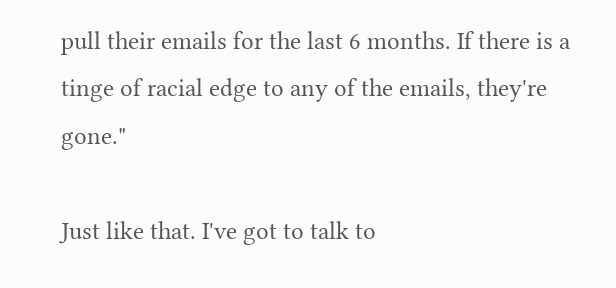pull their emails for the last 6 months. If there is a tinge of racial edge to any of the emails, they're gone."

Just like that. I've got to talk to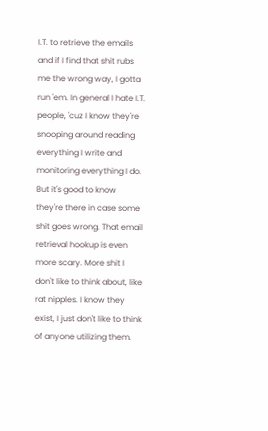I.T. to retrieve the emails and if I find that shit rubs me the wrong way, I gotta run 'em. In general I hate I.T. people, 'cuz I know they're snooping around reading everything I write and monitoring everything I do. But it's good to know they're there in case some shit goes wrong. That email retrieval hookup is even more scary. More shit I don't like to think about, like rat nipples. I know they exist, I just don't like to think of anyone utilizing them.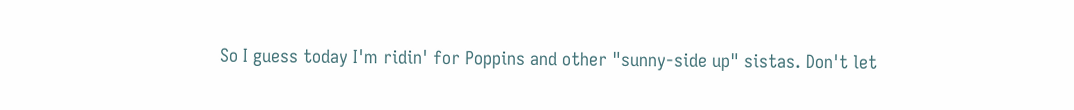So I guess today I'm ridin' for Poppins and other "sunny-side up" sistas. Don't let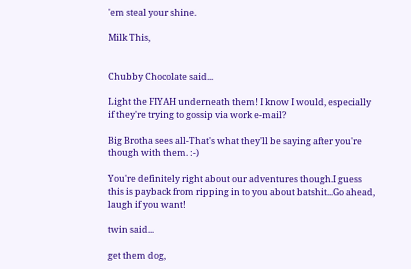'em steal your shine.

Milk This,


Chubby Chocolate said...

Light the FIYAH underneath them! I know I would, especially if they're trying to gossip via work e-mail?

Big Brotha sees all-That's what they'll be saying after you're though with them. :-)

You're definitely right about our adventures though.I guess this is payback from ripping in to you about batshit...Go ahead, laugh if you want!

twin said...

get them dog,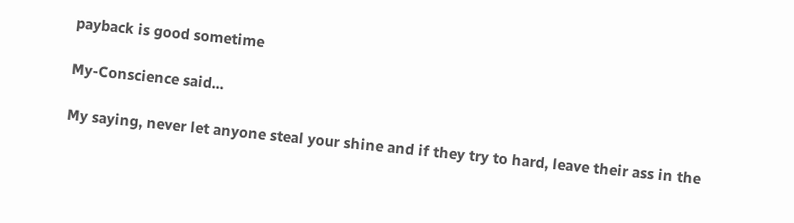payback is good sometime

My-Conscience said...

My saying, never let anyone steal your shine and if they try to hard, leave their ass in the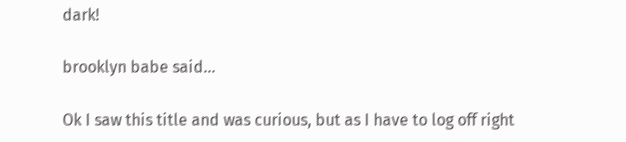dark!

brooklyn babe said...

Ok I saw this title and was curious, but as I have to log off right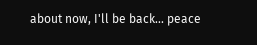about now, I'll be back... peace